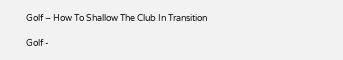Golf – How To Shallow The Club In Transition

Golf -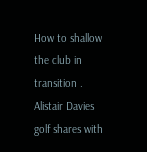How to shallow the club in transition . Alistair Davies golf shares with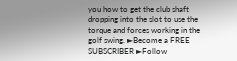you how to get the club shaft dropping into the slot to use the torque and forces working in the golf swing. ►Become a FREE SUBSCRIBER ►Follow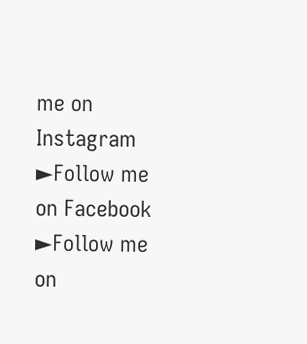me on Instagram ►Follow me on Facebook ►Follow me on